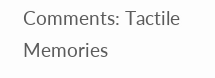Comments: Tactile Memories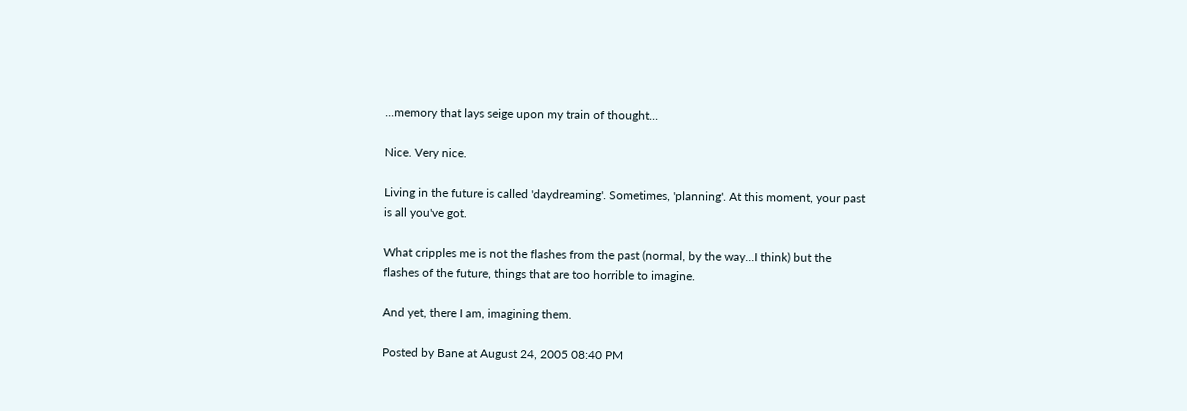...memory that lays seige upon my train of thought...

Nice. Very nice.

Living in the future is called 'daydreaming'. Sometimes, 'planning'. At this moment, your past is all you've got.

What cripples me is not the flashes from the past (normal, by the way...I think) but the flashes of the future, things that are too horrible to imagine.

And yet, there I am, imagining them.

Posted by Bane at August 24, 2005 08:40 PM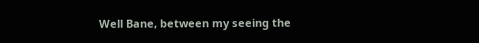Well Bane, between my seeing the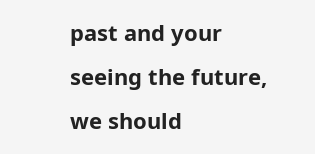past and your seeing the future, we should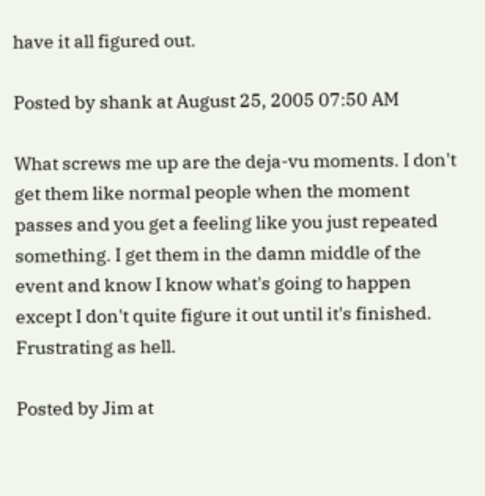have it all figured out.

Posted by shank at August 25, 2005 07:50 AM

What screws me up are the deja-vu moments. I don't get them like normal people when the moment passes and you get a feeling like you just repeated something. I get them in the damn middle of the event and know I know what's going to happen except I don't quite figure it out until it's finished. Frustrating as hell.

Posted by Jim at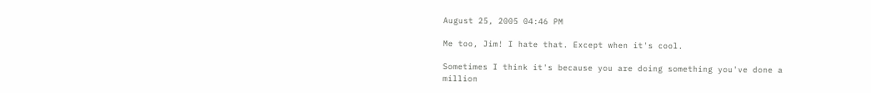August 25, 2005 04:46 PM

Me too, Jim! I hate that. Except when it's cool.

Sometimes I think it's because you are doing something you've done a million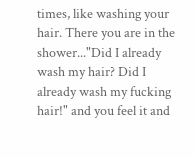times, like washing your hair. There you are in the shower..."Did I already wash my hair? Did I already wash my fucking hair!" and you feel it and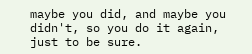maybe you did, and maybe you didn't, so you do it again, just to be sure.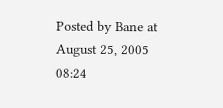Posted by Bane at August 25, 2005 08:24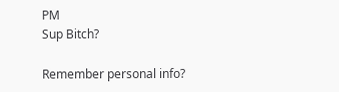PM
Sup Bitch?

Remember personal info?